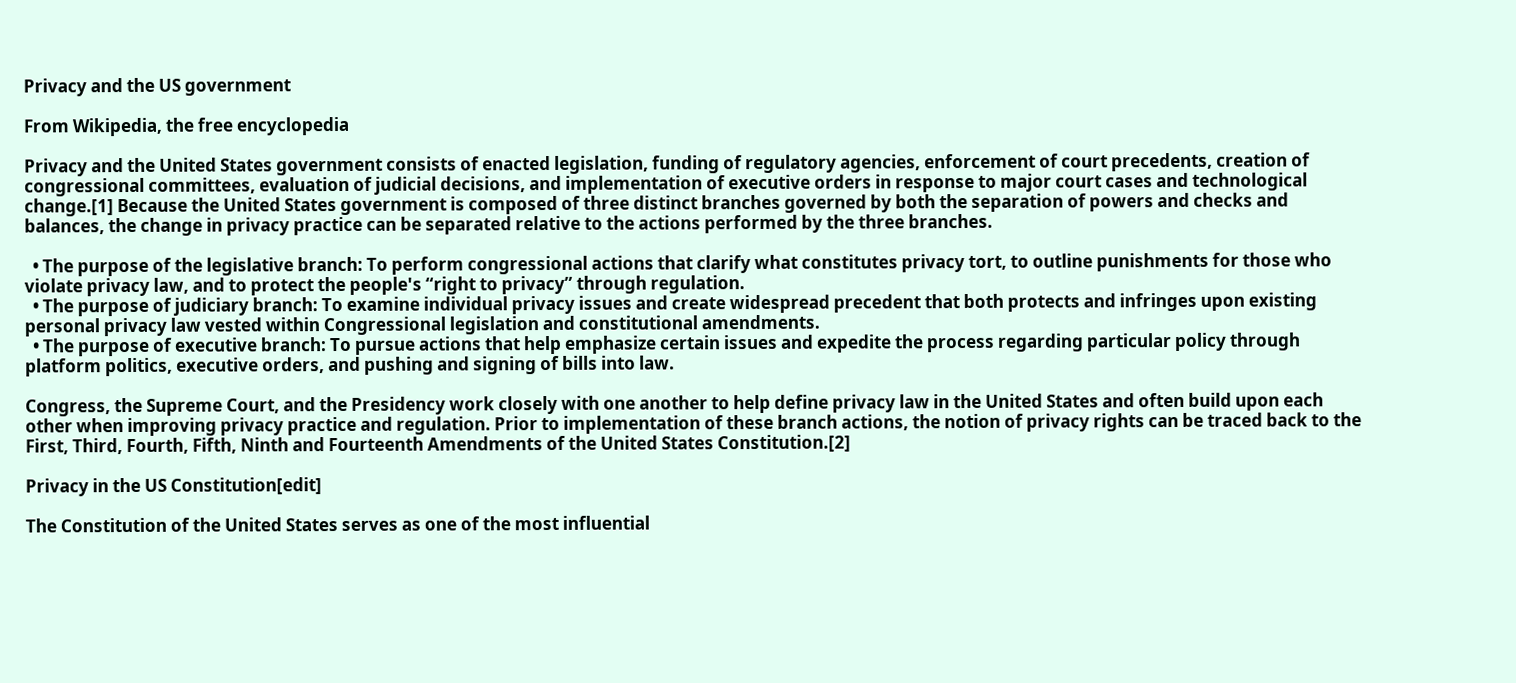Privacy and the US government

From Wikipedia, the free encyclopedia

Privacy and the United States government consists of enacted legislation, funding of regulatory agencies, enforcement of court precedents, creation of congressional committees, evaluation of judicial decisions, and implementation of executive orders in response to major court cases and technological change.[1] Because the United States government is composed of three distinct branches governed by both the separation of powers and checks and balances, the change in privacy practice can be separated relative to the actions performed by the three branches.

  • The purpose of the legislative branch: To perform congressional actions that clarify what constitutes privacy tort, to outline punishments for those who violate privacy law, and to protect the people's “right to privacy” through regulation.
  • The purpose of judiciary branch: To examine individual privacy issues and create widespread precedent that both protects and infringes upon existing personal privacy law vested within Congressional legislation and constitutional amendments.
  • The purpose of executive branch: To pursue actions that help emphasize certain issues and expedite the process regarding particular policy through platform politics, executive orders, and pushing and signing of bills into law.

Congress, the Supreme Court, and the Presidency work closely with one another to help define privacy law in the United States and often build upon each other when improving privacy practice and regulation. Prior to implementation of these branch actions, the notion of privacy rights can be traced back to the First, Third, Fourth, Fifth, Ninth and Fourteenth Amendments of the United States Constitution.[2]

Privacy in the US Constitution[edit]

The Constitution of the United States serves as one of the most influential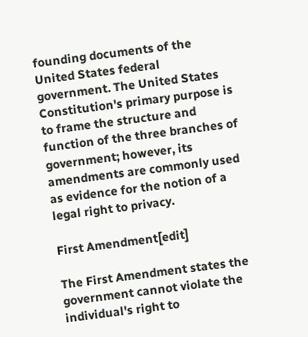founding documents of the United States federal government. The United States Constitution's primary purpose is to frame the structure and function of the three branches of government; however, its amendments are commonly used as evidence for the notion of a legal right to privacy.

First Amendment[edit]

The First Amendment states the government cannot violate the individual's right to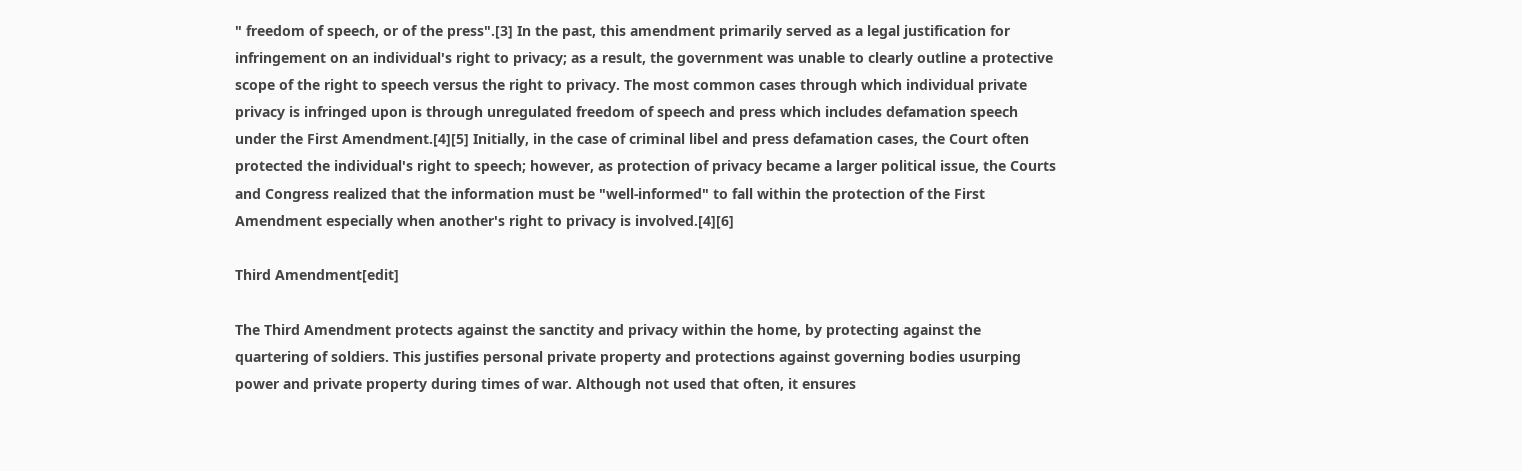" freedom of speech, or of the press".[3] In the past, this amendment primarily served as a legal justification for infringement on an individual's right to privacy; as a result, the government was unable to clearly outline a protective scope of the right to speech versus the right to privacy. The most common cases through which individual private privacy is infringed upon is through unregulated freedom of speech and press which includes defamation speech under the First Amendment.[4][5] Initially, in the case of criminal libel and press defamation cases, the Court often protected the individual's right to speech; however, as protection of privacy became a larger political issue, the Courts and Congress realized that the information must be "well-informed" to fall within the protection of the First Amendment especially when another's right to privacy is involved.[4][6]

Third Amendment[edit]

The Third Amendment protects against the sanctity and privacy within the home, by protecting against the quartering of soldiers. This justifies personal private property and protections against governing bodies usurping power and private property during times of war. Although not used that often, it ensures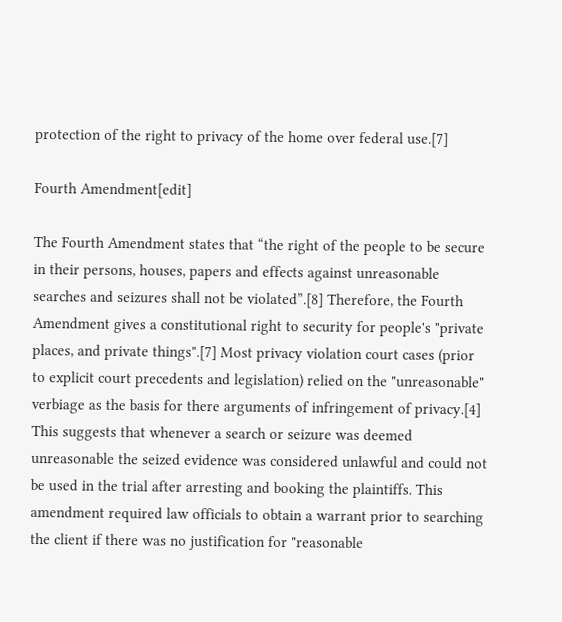protection of the right to privacy of the home over federal use.[7]

Fourth Amendment[edit]

The Fourth Amendment states that “the right of the people to be secure in their persons, houses, papers and effects against unreasonable searches and seizures shall not be violated”.[8] Therefore, the Fourth Amendment gives a constitutional right to security for people's "private places, and private things".[7] Most privacy violation court cases (prior to explicit court precedents and legislation) relied on the "unreasonable" verbiage as the basis for there arguments of infringement of privacy.[4] This suggests that whenever a search or seizure was deemed unreasonable the seized evidence was considered unlawful and could not be used in the trial after arresting and booking the plaintiffs. This amendment required law officials to obtain a warrant prior to searching the client if there was no justification for "reasonable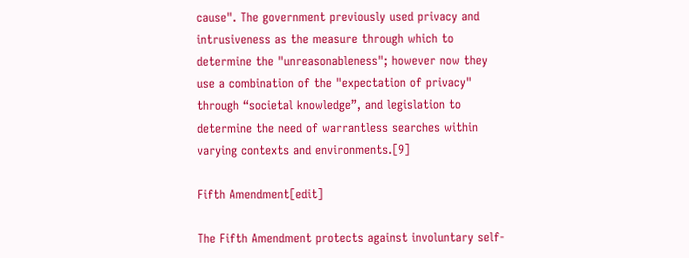cause". The government previously used privacy and intrusiveness as the measure through which to determine the "unreasonableness"; however now they use a combination of the "expectation of privacy" through “societal knowledge”, and legislation to determine the need of warrantless searches within varying contexts and environments.[9]

Fifth Amendment[edit]

The Fifth Amendment protects against involuntary self-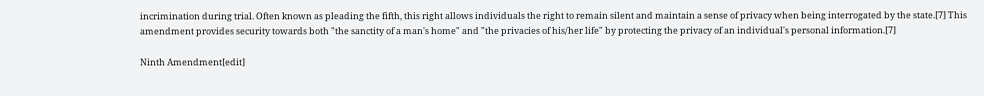incrimination during trial. Often known as pleading the fifth, this right allows individuals the right to remain silent and maintain a sense of privacy when being interrogated by the state.[7] This amendment provides security towards both "the sanctity of a man's home" and "the privacies of his/her life" by protecting the privacy of an individual's personal information.[7]

Ninth Amendment[edit]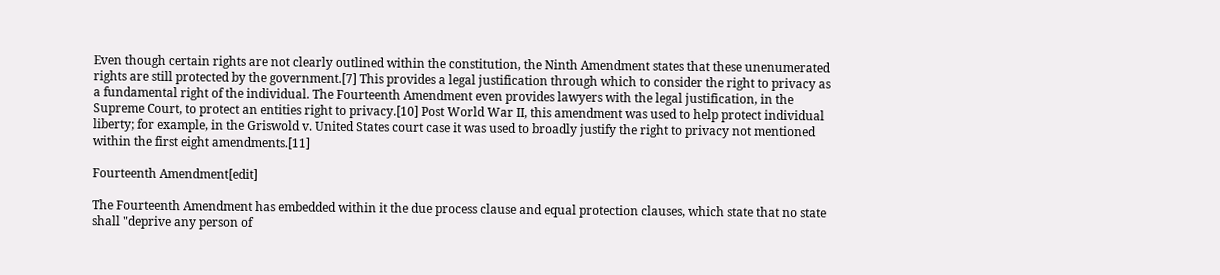Even though certain rights are not clearly outlined within the constitution, the Ninth Amendment states that these unenumerated rights are still protected by the government.[7] This provides a legal justification through which to consider the right to privacy as a fundamental right of the individual. The Fourteenth Amendment even provides lawyers with the legal justification, in the Supreme Court, to protect an entities right to privacy.[10] Post World War II, this amendment was used to help protect individual liberty; for example, in the Griswold v. United States court case it was used to broadly justify the right to privacy not mentioned within the first eight amendments.[11]

Fourteenth Amendment[edit]

The Fourteenth Amendment has embedded within it the due process clause and equal protection clauses, which state that no state shall "deprive any person of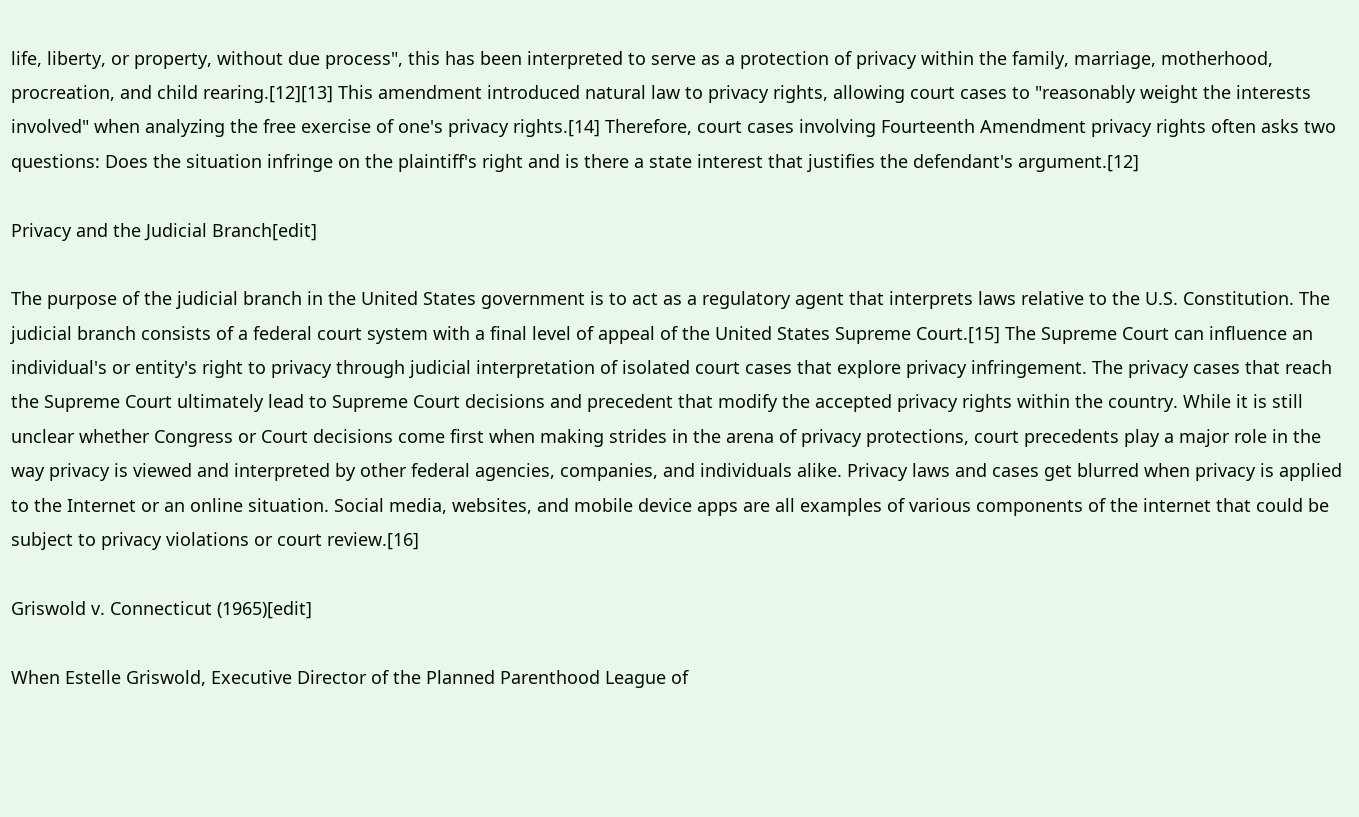life, liberty, or property, without due process", this has been interpreted to serve as a protection of privacy within the family, marriage, motherhood, procreation, and child rearing.[12][13] This amendment introduced natural law to privacy rights, allowing court cases to "reasonably weight the interests involved" when analyzing the free exercise of one's privacy rights.[14] Therefore, court cases involving Fourteenth Amendment privacy rights often asks two questions: Does the situation infringe on the plaintiff's right and is there a state interest that justifies the defendant's argument.[12]

Privacy and the Judicial Branch[edit]

The purpose of the judicial branch in the United States government is to act as a regulatory agent that interprets laws relative to the U.S. Constitution. The judicial branch consists of a federal court system with a final level of appeal of the United States Supreme Court.[15] The Supreme Court can influence an individual's or entity's right to privacy through judicial interpretation of isolated court cases that explore privacy infringement. The privacy cases that reach the Supreme Court ultimately lead to Supreme Court decisions and precedent that modify the accepted privacy rights within the country. While it is still unclear whether Congress or Court decisions come first when making strides in the arena of privacy protections, court precedents play a major role in the way privacy is viewed and interpreted by other federal agencies, companies, and individuals alike. Privacy laws and cases get blurred when privacy is applied to the Internet or an online situation. Social media, websites, and mobile device apps are all examples of various components of the internet that could be subject to privacy violations or court review.[16]

Griswold v. Connecticut (1965)[edit]

When Estelle Griswold, Executive Director of the Planned Parenthood League of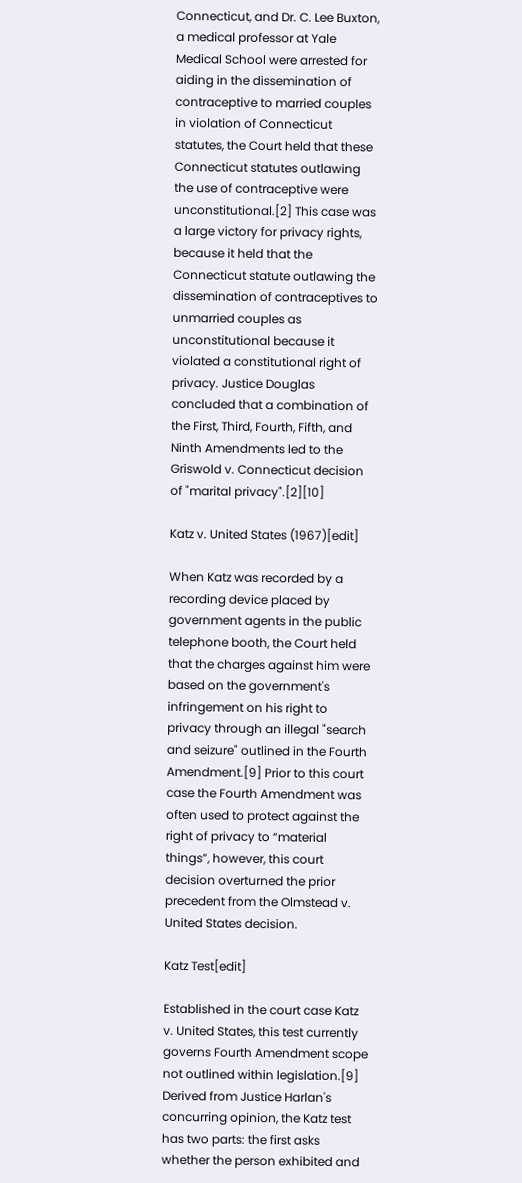Connecticut, and Dr. C. Lee Buxton, a medical professor at Yale Medical School were arrested for aiding in the dissemination of contraceptive to married couples in violation of Connecticut statutes, the Court held that these Connecticut statutes outlawing the use of contraceptive were unconstitutional.[2] This case was a large victory for privacy rights, because it held that the Connecticut statute outlawing the dissemination of contraceptives to unmarried couples as unconstitutional because it violated a constitutional right of privacy. Justice Douglas concluded that a combination of the First, Third, Fourth, Fifth, and Ninth Amendments led to the Griswold v. Connecticut decision of "marital privacy".[2][10]

Katz v. United States (1967)[edit]

When Katz was recorded by a recording device placed by government agents in the public telephone booth, the Court held that the charges against him were based on the government's infringement on his right to privacy through an illegal "search and seizure" outlined in the Fourth Amendment.[9] Prior to this court case the Fourth Amendment was often used to protect against the right of privacy to “material things”, however, this court decision overturned the prior precedent from the Olmstead v. United States decision.

Katz Test[edit]

Established in the court case Katz v. United States, this test currently governs Fourth Amendment scope not outlined within legislation.[9] Derived from Justice Harlan's concurring opinion, the Katz test has two parts: the first asks whether the person exhibited and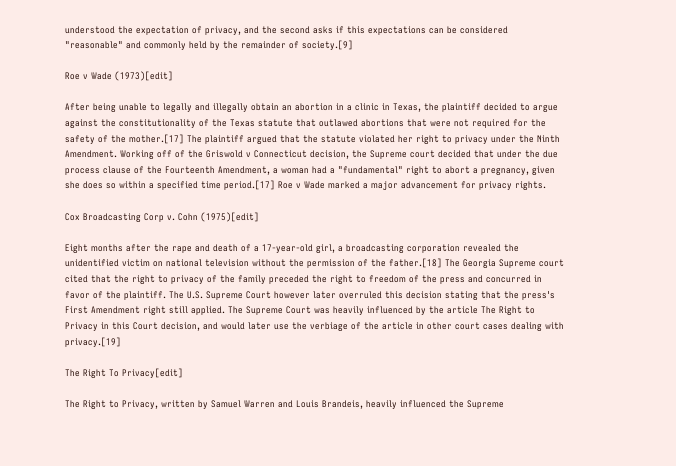understood the expectation of privacy, and the second asks if this expectations can be considered "reasonable" and commonly held by the remainder of society.[9]

Roe v Wade (1973)[edit]

After being unable to legally and illegally obtain an abortion in a clinic in Texas, the plaintiff decided to argue against the constitutionality of the Texas statute that outlawed abortions that were not required for the safety of the mother.[17] The plaintiff argued that the statute violated her right to privacy under the Ninth Amendment. Working off of the Griswold v Connecticut decision, the Supreme court decided that under the due process clause of the Fourteenth Amendment, a woman had a "fundamental" right to abort a pregnancy, given she does so within a specified time period.[17] Roe v Wade marked a major advancement for privacy rights.

Cox Broadcasting Corp v. Cohn (1975)[edit]

Eight months after the rape and death of a 17-year-old girl, a broadcasting corporation revealed the unidentified victim on national television without the permission of the father.[18] The Georgia Supreme court cited that the right to privacy of the family preceded the right to freedom of the press and concurred in favor of the plaintiff. The U.S. Supreme Court however later overruled this decision stating that the press's First Amendment right still applied. The Supreme Court was heavily influenced by the article The Right to Privacy in this Court decision, and would later use the verbiage of the article in other court cases dealing with privacy.[19]

The Right To Privacy[edit]

The Right to Privacy, written by Samuel Warren and Louis Brandeis, heavily influenced the Supreme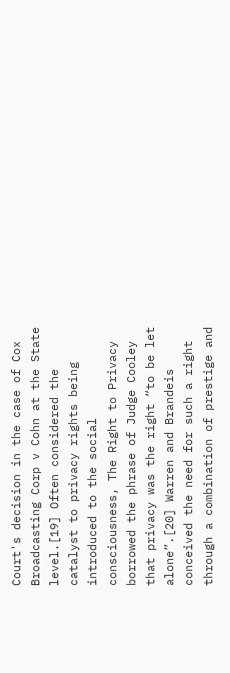Court's decision in the case of Cox Broadcasting Corp v Cohn at the State level.[19] Often considered the catalyst to privacy rights being introduced to the social consciousness, The Right to Privacy borrowed the phrase of Judge Cooley that privacy was the right “to be let alone”.[20] Warren and Brandeis conceived the need for such a right through a combination of prestige and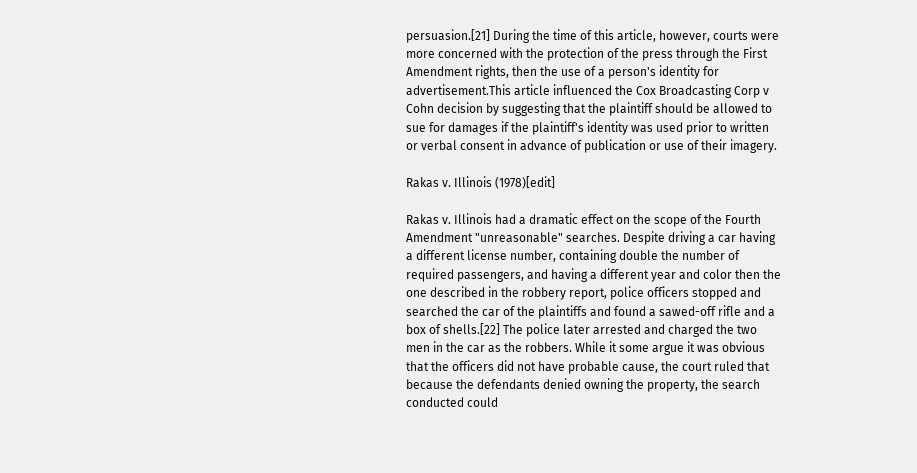persuasion.[21] During the time of this article, however, courts were more concerned with the protection of the press through the First Amendment rights, then the use of a person's identity for advertisement.This article influenced the Cox Broadcasting Corp v Cohn decision by suggesting that the plaintiff should be allowed to sue for damages if the plaintiff's identity was used prior to written or verbal consent in advance of publication or use of their imagery.

Rakas v. Illinois (1978)[edit]

Rakas v. Illinois had a dramatic effect on the scope of the Fourth Amendment "unreasonable" searches. Despite driving a car having a different license number, containing double the number of required passengers, and having a different year and color then the one described in the robbery report, police officers stopped and searched the car of the plaintiffs and found a sawed-off rifle and a box of shells.[22] The police later arrested and charged the two men in the car as the robbers. While it some argue it was obvious that the officers did not have probable cause, the court ruled that because the defendants denied owning the property, the search conducted could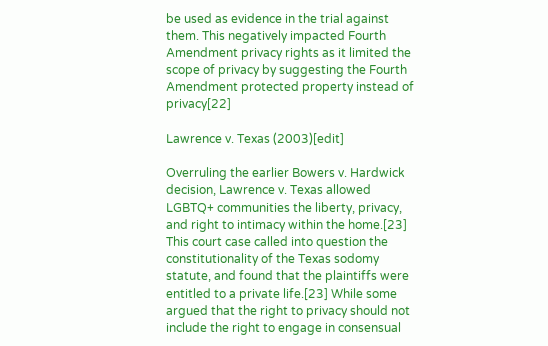be used as evidence in the trial against them. This negatively impacted Fourth Amendment privacy rights as it limited the scope of privacy by suggesting the Fourth Amendment protected property instead of privacy[22]

Lawrence v. Texas (2003)[edit]

Overruling the earlier Bowers v. Hardwick decision, Lawrence v. Texas allowed LGBTQ+ communities the liberty, privacy, and right to intimacy within the home.[23] This court case called into question the constitutionality of the Texas sodomy statute, and found that the plaintiffs were entitled to a private life.[23] While some argued that the right to privacy should not include the right to engage in consensual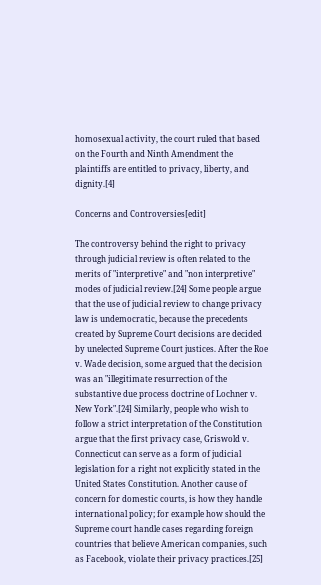homosexual activity, the court ruled that based on the Fourth and Ninth Amendment the plaintiffs are entitled to privacy, liberty, and dignity.[4]

Concerns and Controversies[edit]

The controversy behind the right to privacy through judicial review is often related to the merits of "interpretive" and "non interpretive" modes of judicial review.[24] Some people argue that the use of judicial review to change privacy law is undemocratic, because the precedents created by Supreme Court decisions are decided by unelected Supreme Court justices. After the Roe v. Wade decision, some argued that the decision was an "illegitimate resurrection of the substantive due process doctrine of Lochner v. New York".[24] Similarly, people who wish to follow a strict interpretation of the Constitution argue that the first privacy case, Griswold v. Connecticut can serve as a form of judicial legislation for a right not explicitly stated in the United States Constitution. Another cause of concern for domestic courts, is how they handle international policy; for example how should the Supreme court handle cases regarding foreign countries that believe American companies, such as Facebook, violate their privacy practices.[25]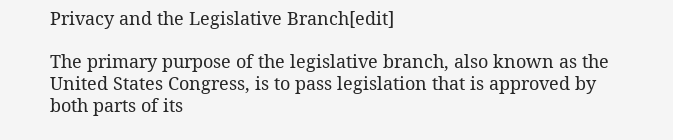Privacy and the Legislative Branch[edit]

The primary purpose of the legislative branch, also known as the United States Congress, is to pass legislation that is approved by both parts of its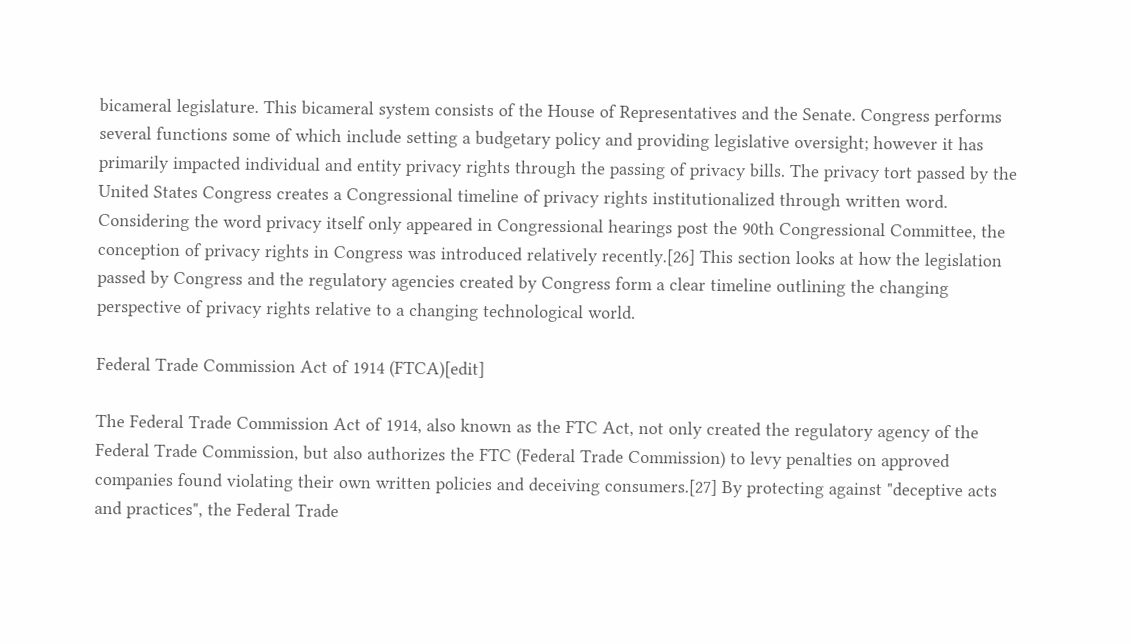bicameral legislature. This bicameral system consists of the House of Representatives and the Senate. Congress performs several functions some of which include setting a budgetary policy and providing legislative oversight; however it has primarily impacted individual and entity privacy rights through the passing of privacy bills. The privacy tort passed by the United States Congress creates a Congressional timeline of privacy rights institutionalized through written word. Considering the word privacy itself only appeared in Congressional hearings post the 90th Congressional Committee, the conception of privacy rights in Congress was introduced relatively recently.[26] This section looks at how the legislation passed by Congress and the regulatory agencies created by Congress form a clear timeline outlining the changing perspective of privacy rights relative to a changing technological world.

Federal Trade Commission Act of 1914 (FTCA)[edit]

The Federal Trade Commission Act of 1914, also known as the FTC Act, not only created the regulatory agency of the Federal Trade Commission, but also authorizes the FTC (Federal Trade Commission) to levy penalties on approved companies found violating their own written policies and deceiving consumers.[27] By protecting against "deceptive acts and practices", the Federal Trade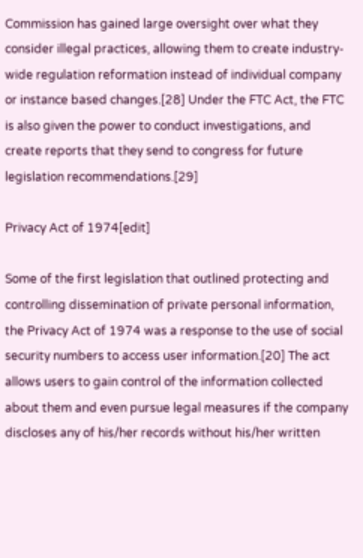Commission has gained large oversight over what they consider illegal practices, allowing them to create industry-wide regulation reformation instead of individual company or instance based changes.[28] Under the FTC Act, the FTC is also given the power to conduct investigations, and create reports that they send to congress for future legislation recommendations.[29]

Privacy Act of 1974[edit]

Some of the first legislation that outlined protecting and controlling dissemination of private personal information, the Privacy Act of 1974 was a response to the use of social security numbers to access user information.[20] The act allows users to gain control of the information collected about them and even pursue legal measures if the company discloses any of his/her records without his/her written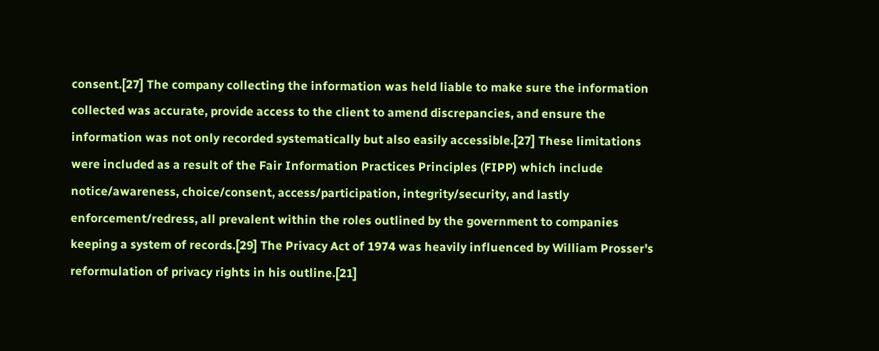consent.[27] The company collecting the information was held liable to make sure the information collected was accurate, provide access to the client to amend discrepancies, and ensure the information was not only recorded systematically but also easily accessible.[27] These limitations were included as a result of the Fair Information Practices Principles (FIPP) which include notice/awareness, choice/consent, access/participation, integrity/security, and lastly enforcement/redress, all prevalent within the roles outlined by the government to companies keeping a system of records.[29] The Privacy Act of 1974 was heavily influenced by William Prosser's reformulation of privacy rights in his outline.[21]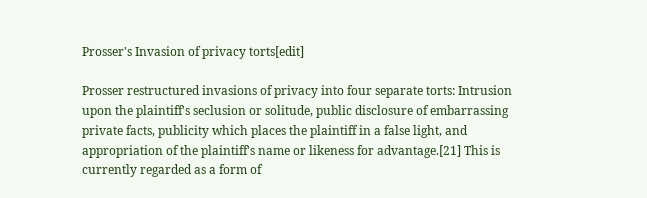Prosser's Invasion of privacy torts[edit]

Prosser restructured invasions of privacy into four separate torts: Intrusion upon the plaintiff's seclusion or solitude, public disclosure of embarrassing private facts, publicity which places the plaintiff in a false light, and appropriation of the plaintiff's name or likeness for advantage.[21] This is currently regarded as a form of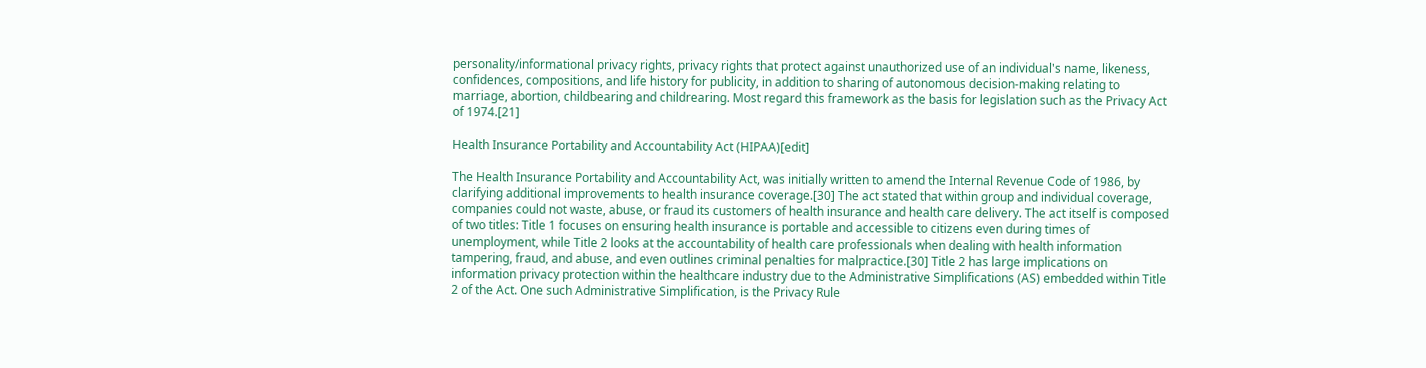personality/informational privacy rights, privacy rights that protect against unauthorized use of an individual's name, likeness, confidences, compositions, and life history for publicity, in addition to sharing of autonomous decision-making relating to marriage, abortion, childbearing and childrearing. Most regard this framework as the basis for legislation such as the Privacy Act of 1974.[21]

Health Insurance Portability and Accountability Act (HIPAA)[edit]

The Health Insurance Portability and Accountability Act, was initially written to amend the Internal Revenue Code of 1986, by clarifying additional improvements to health insurance coverage.[30] The act stated that within group and individual coverage, companies could not waste, abuse, or fraud its customers of health insurance and health care delivery. The act itself is composed of two titles: Title 1 focuses on ensuring health insurance is portable and accessible to citizens even during times of unemployment, while Title 2 looks at the accountability of health care professionals when dealing with health information tampering, fraud, and abuse, and even outlines criminal penalties for malpractice.[30] Title 2 has large implications on information privacy protection within the healthcare industry due to the Administrative Simplifications (AS) embedded within Title 2 of the Act. One such Administrative Simplification, is the Privacy Rule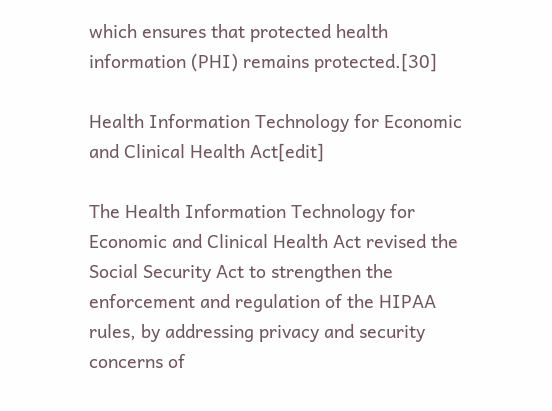which ensures that protected health information (PHI) remains protected.[30]

Health Information Technology for Economic and Clinical Health Act[edit]

The Health Information Technology for Economic and Clinical Health Act revised the Social Security Act to strengthen the enforcement and regulation of the HIPAA rules, by addressing privacy and security concerns of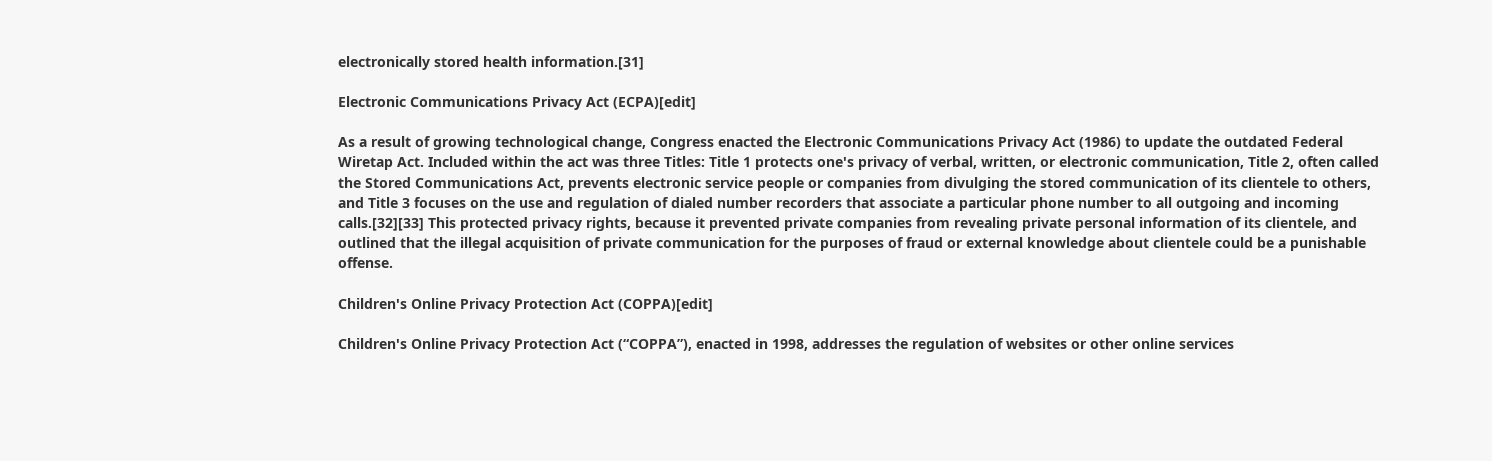electronically stored health information.[31]

Electronic Communications Privacy Act (ECPA)[edit]

As a result of growing technological change, Congress enacted the Electronic Communications Privacy Act (1986) to update the outdated Federal Wiretap Act. Included within the act was three Titles: Title 1 protects one's privacy of verbal, written, or electronic communication, Title 2, often called the Stored Communications Act, prevents electronic service people or companies from divulging the stored communication of its clientele to others, and Title 3 focuses on the use and regulation of dialed number recorders that associate a particular phone number to all outgoing and incoming calls.[32][33] This protected privacy rights, because it prevented private companies from revealing private personal information of its clientele, and outlined that the illegal acquisition of private communication for the purposes of fraud or external knowledge about clientele could be a punishable offense.

Children's Online Privacy Protection Act (COPPA)[edit]

Children's Online Privacy Protection Act (“COPPA”), enacted in 1998, addresses the regulation of websites or other online services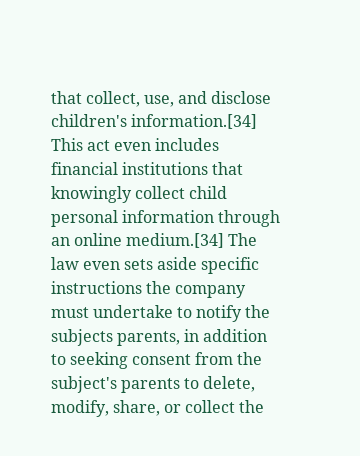that collect, use, and disclose children's information.[34] This act even includes financial institutions that knowingly collect child personal information through an online medium.[34] The law even sets aside specific instructions the company must undertake to notify the subjects parents, in addition to seeking consent from the subject's parents to delete, modify, share, or collect the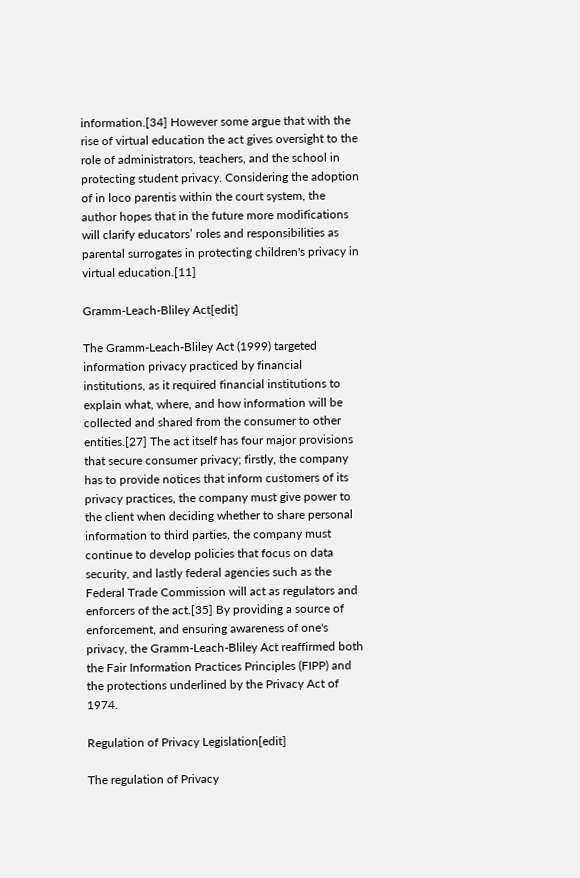information.[34] However some argue that with the rise of virtual education the act gives oversight to the role of administrators, teachers, and the school in protecting student privacy. Considering the adoption of in loco parentis within the court system, the author hopes that in the future more modifications will clarify educators’ roles and responsibilities as parental surrogates in protecting children's privacy in virtual education.[11]

Gramm-Leach-Bliley Act[edit]

The Gramm-Leach-Bliley Act (1999) targeted information privacy practiced by financial institutions, as it required financial institutions to explain what, where, and how information will be collected and shared from the consumer to other entities.[27] The act itself has four major provisions that secure consumer privacy; firstly, the company has to provide notices that inform customers of its privacy practices, the company must give power to the client when deciding whether to share personal information to third parties, the company must continue to develop policies that focus on data security, and lastly federal agencies such as the Federal Trade Commission will act as regulators and enforcers of the act.[35] By providing a source of enforcement, and ensuring awareness of one's privacy, the Gramm-Leach-Bliley Act reaffirmed both the Fair Information Practices Principles (FIPP) and the protections underlined by the Privacy Act of 1974.

Regulation of Privacy Legislation[edit]

The regulation of Privacy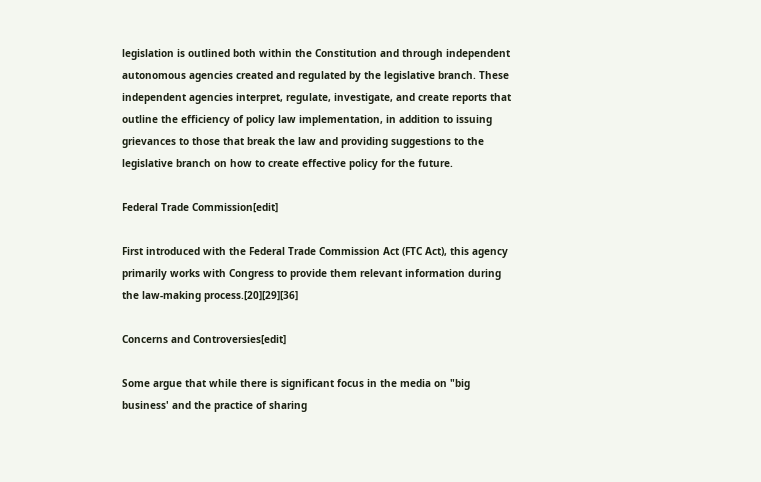legislation is outlined both within the Constitution and through independent autonomous agencies created and regulated by the legislative branch. These independent agencies interpret, regulate, investigate, and create reports that outline the efficiency of policy law implementation, in addition to issuing grievances to those that break the law and providing suggestions to the legislative branch on how to create effective policy for the future.

Federal Trade Commission[edit]

First introduced with the Federal Trade Commission Act (FTC Act), this agency primarily works with Congress to provide them relevant information during the law-making process.[20][29][36]

Concerns and Controversies[edit]

Some argue that while there is significant focus in the media on "big business' and the practice of sharing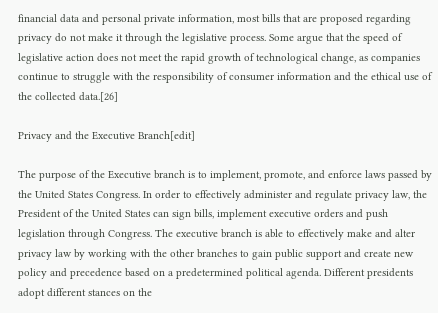financial data and personal private information, most bills that are proposed regarding privacy do not make it through the legislative process. Some argue that the speed of legislative action does not meet the rapid growth of technological change, as companies continue to struggle with the responsibility of consumer information and the ethical use of the collected data.[26]

Privacy and the Executive Branch[edit]

The purpose of the Executive branch is to implement, promote, and enforce laws passed by the United States Congress. In order to effectively administer and regulate privacy law, the President of the United States can sign bills, implement executive orders and push legislation through Congress. The executive branch is able to effectively make and alter privacy law by working with the other branches to gain public support and create new policy and precedence based on a predetermined political agenda. Different presidents adopt different stances on the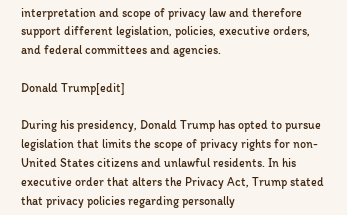interpretation and scope of privacy law and therefore support different legislation, policies, executive orders, and federal committees and agencies.

Donald Trump[edit]

During his presidency, Donald Trump has opted to pursue legislation that limits the scope of privacy rights for non-United States citizens and unlawful residents. In his executive order that alters the Privacy Act, Trump stated that privacy policies regarding personally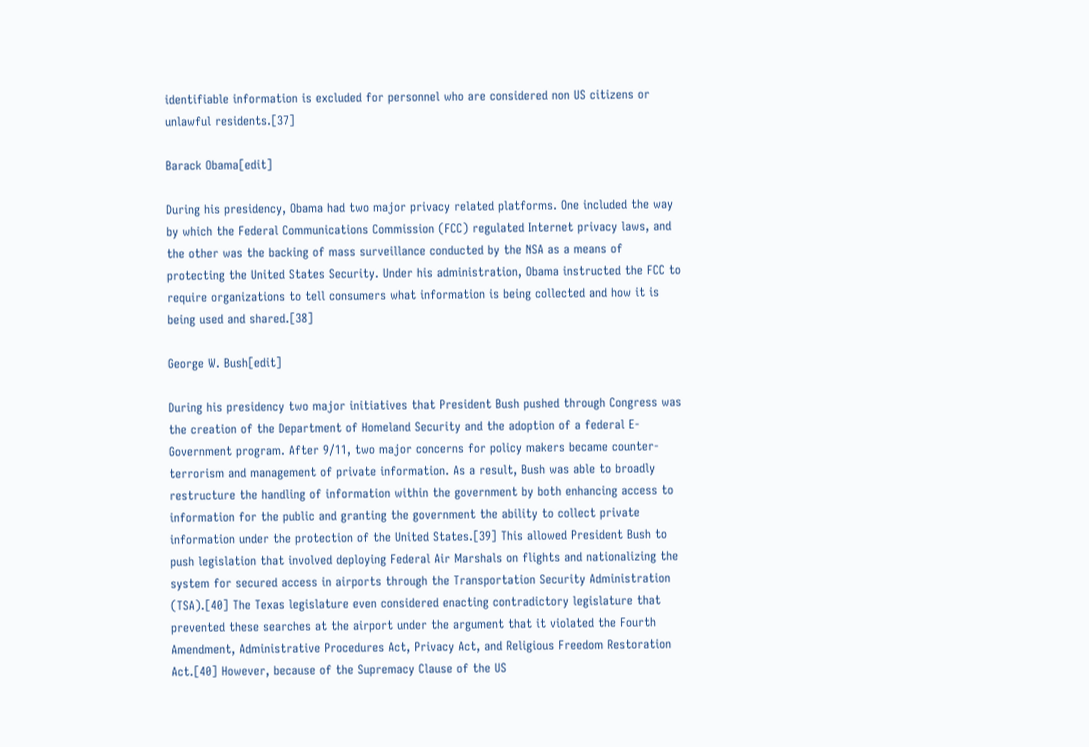identifiable information is excluded for personnel who are considered non US citizens or unlawful residents.[37]

Barack Obama[edit]

During his presidency, Obama had two major privacy related platforms. One included the way by which the Federal Communications Commission (FCC) regulated Internet privacy laws, and the other was the backing of mass surveillance conducted by the NSA as a means of protecting the United States Security. Under his administration, Obama instructed the FCC to require organizations to tell consumers what information is being collected and how it is being used and shared.[38]

George W. Bush[edit]

During his presidency two major initiatives that President Bush pushed through Congress was the creation of the Department of Homeland Security and the adoption of a federal E-Government program. After 9/11, two major concerns for policy makers became counter-terrorism and management of private information. As a result, Bush was able to broadly restructure the handling of information within the government by both enhancing access to information for the public and granting the government the ability to collect private information under the protection of the United States.[39] This allowed President Bush to push legislation that involved deploying Federal Air Marshals on flights and nationalizing the system for secured access in airports through the Transportation Security Administration (TSA).[40] The Texas legislature even considered enacting contradictory legislature that prevented these searches at the airport under the argument that it violated the Fourth Amendment, Administrative Procedures Act, Privacy Act, and Religious Freedom Restoration Act.[40] However, because of the Supremacy Clause of the US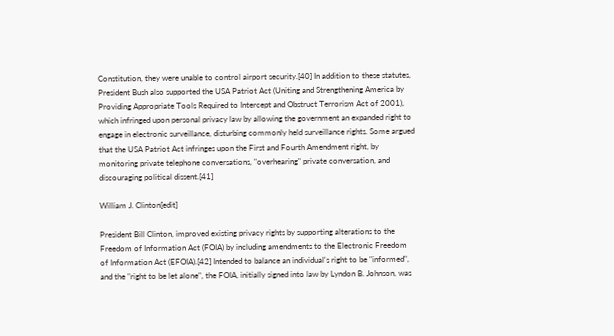Constitution, they were unable to control airport security.[40] In addition to these statutes, President Bush also supported the USA Patriot Act (Uniting and Strengthening America by Providing Appropriate Tools Required to Intercept and Obstruct Terrorism Act of 2001), which infringed upon personal privacy law by allowing the government an expanded right to engage in electronic surveillance, disturbing commonly held surveillance rights. Some argued that the USA Patriot Act infringes upon the First and Fourth Amendment right, by monitoring private telephone conversations, "overhearing" private conversation, and discouraging political dissent.[41]

William J. Clinton[edit]

President Bill Clinton, improved existing privacy rights by supporting alterations to the Freedom of Information Act (FOIA) by including amendments to the Electronic Freedom of Information Act (EFOIA).[42] Intended to balance an individual's right to be "informed", and the "right to be let alone", the FOIA, initially signed into law by Lyndon B. Johnson, was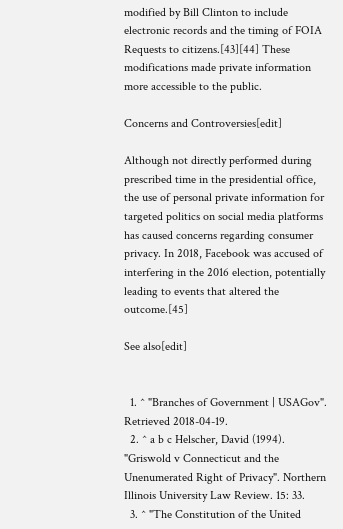modified by Bill Clinton to include electronic records and the timing of FOIA Requests to citizens.[43][44] These modifications made private information more accessible to the public.

Concerns and Controversies[edit]

Although not directly performed during prescribed time in the presidential office, the use of personal private information for targeted politics on social media platforms has caused concerns regarding consumer privacy. In 2018, Facebook was accused of interfering in the 2016 election, potentially leading to events that altered the outcome.[45]

See also[edit]


  1. ^ "Branches of Government | USAGov". Retrieved 2018-04-19.
  2. ^ a b c Helscher, David (1994). "Griswold v Connecticut and the Unenumerated Right of Privacy". Northern Illinois University Law Review. 15: 33.
  3. ^ "The Constitution of the United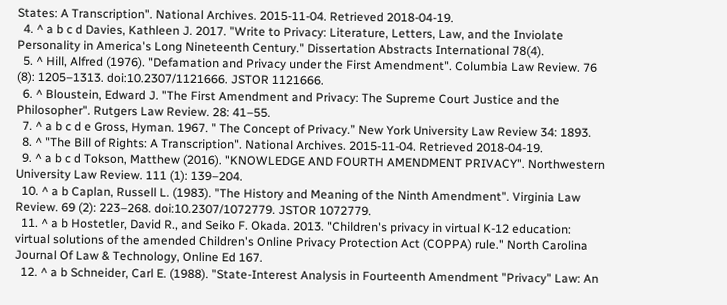States: A Transcription". National Archives. 2015-11-04. Retrieved 2018-04-19.
  4. ^ a b c d Davies, Kathleen J. 2017. "Write to Privacy: Literature, Letters, Law, and the Inviolate Personality in America's Long Nineteenth Century." Dissertation Abstracts International 78(4).
  5. ^ Hill, Alfred (1976). "Defamation and Privacy under the First Amendment". Columbia Law Review. 76 (8): 1205–1313. doi:10.2307/1121666. JSTOR 1121666.
  6. ^ Bloustein, Edward J. "The First Amendment and Privacy: The Supreme Court Justice and the Philosopher". Rutgers Law Review. 28: 41–55.
  7. ^ a b c d e Gross, Hyman. 1967. " The Concept of Privacy.” New York University Law Review 34: 1893.
  8. ^ "The Bill of Rights: A Transcription". National Archives. 2015-11-04. Retrieved 2018-04-19.
  9. ^ a b c d Tokson, Matthew (2016). "KNOWLEDGE AND FOURTH AMENDMENT PRIVACY". Northwestern University Law Review. 111 (1): 139–204.
  10. ^ a b Caplan, Russell L. (1983). "The History and Meaning of the Ninth Amendment". Virginia Law Review. 69 (2): 223–268. doi:10.2307/1072779. JSTOR 1072779.
  11. ^ a b Hostetler, David R., and Seiko F. Okada. 2013. "Children's privacy in virtual K-12 education: virtual solutions of the amended Children's Online Privacy Protection Act (COPPA) rule." North Carolina Journal Of Law & Technology, Online Ed 167.
  12. ^ a b Schneider, Carl E. (1988). "State-Interest Analysis in Fourteenth Amendment "Privacy" Law: An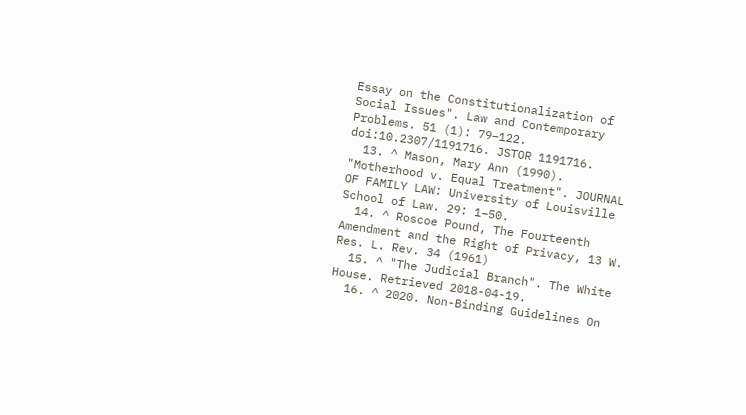Essay on the Constitutionalization of Social Issues". Law and Contemporary Problems. 51 (1): 79–122. doi:10.2307/1191716. JSTOR 1191716.
  13. ^ Mason, Mary Ann (1990). "Motherhood v. Equal Treatment". JOURNAL OF FAMILY LAW: University of Louisville School of Law. 29: 1–50.
  14. ^ Roscoe Pound, The Fourteenth Amendment and the Right of Privacy, 13 W. Res. L. Rev. 34 (1961)
  15. ^ "The Judicial Branch". The White House. Retrieved 2018-04-19.
  16. ^ 2020. Non-Binding Guidelines On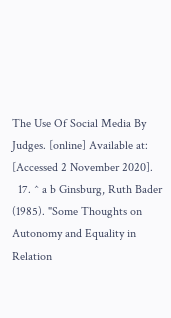The Use Of Social Media By Judges. [online] Available at: [Accessed 2 November 2020].
  17. ^ a b Ginsburg, Ruth Bader (1985). "Some Thoughts on Autonomy and Equality in Relation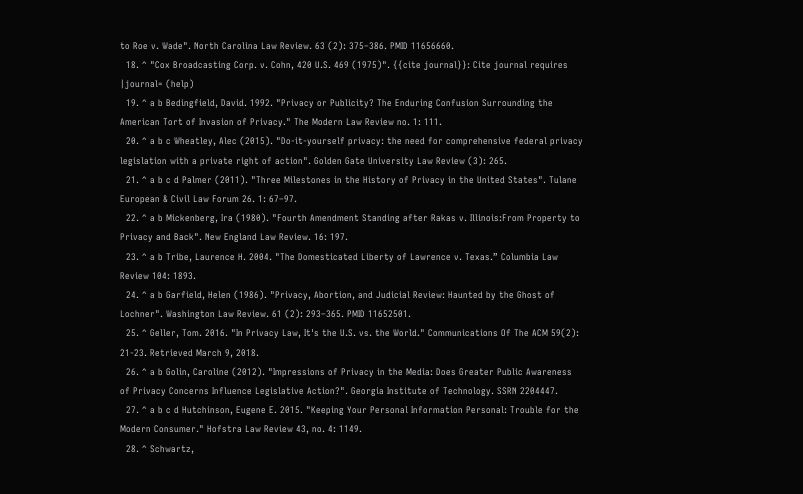to Roe v. Wade". North Carolina Law Review. 63 (2): 375–386. PMID 11656660.
  18. ^ "Cox Broadcasting Corp. v. Cohn, 420 U.S. 469 (1975)". {{cite journal}}: Cite journal requires |journal= (help)
  19. ^ a b Bedingfield, David. 1992. "Privacy or Publicity? The Enduring Confusion Surrounding the American Tort of Invasion of Privacy." The Modern Law Review no. 1: 111.
  20. ^ a b c Wheatley, Alec (2015). "Do-it-yourself privacy: the need for comprehensive federal privacy legislation with a private right of action". Golden Gate University Law Review (3): 265.
  21. ^ a b c d Palmer (2011). "Three Milestones in the History of Privacy in the United States". Tulane European & Civil Law Forum 26. 1: 67–97.
  22. ^ a b Mickenberg, Ira (1980). "Fourth Amendment Standing after Rakas v. Illinois:From Property to Privacy and Back". New England Law Review. 16: 197.
  23. ^ a b Tribe, Laurence H. 2004. "The Domesticated Liberty of Lawrence v. Texas.” Columbia Law Review 104: 1893.
  24. ^ a b Garfield, Helen (1986). "Privacy, Abortion, and Judicial Review: Haunted by the Ghost of Lochner". Washington Law Review. 61 (2): 293–365. PMID 11652501.
  25. ^ Geller, Tom. 2016. "In Privacy Law, It's the U.S. vs. the World." Communications Of The ACM 59(2): 21-23. Retrieved March 9, 2018.
  26. ^ a b Golin, Caroline (2012). "Impressions of Privacy in the Media: Does Greater Public Awareness of Privacy Concerns Influence Legislative Action?". Georgia Institute of Technology. SSRN 2204447.
  27. ^ a b c d Hutchinson, Eugene E. 2015. "Keeping Your Personal Information Personal: Trouble for the Modern Consumer." Hofstra Law Review 43, no. 4: 1149.
  28. ^ Schwartz,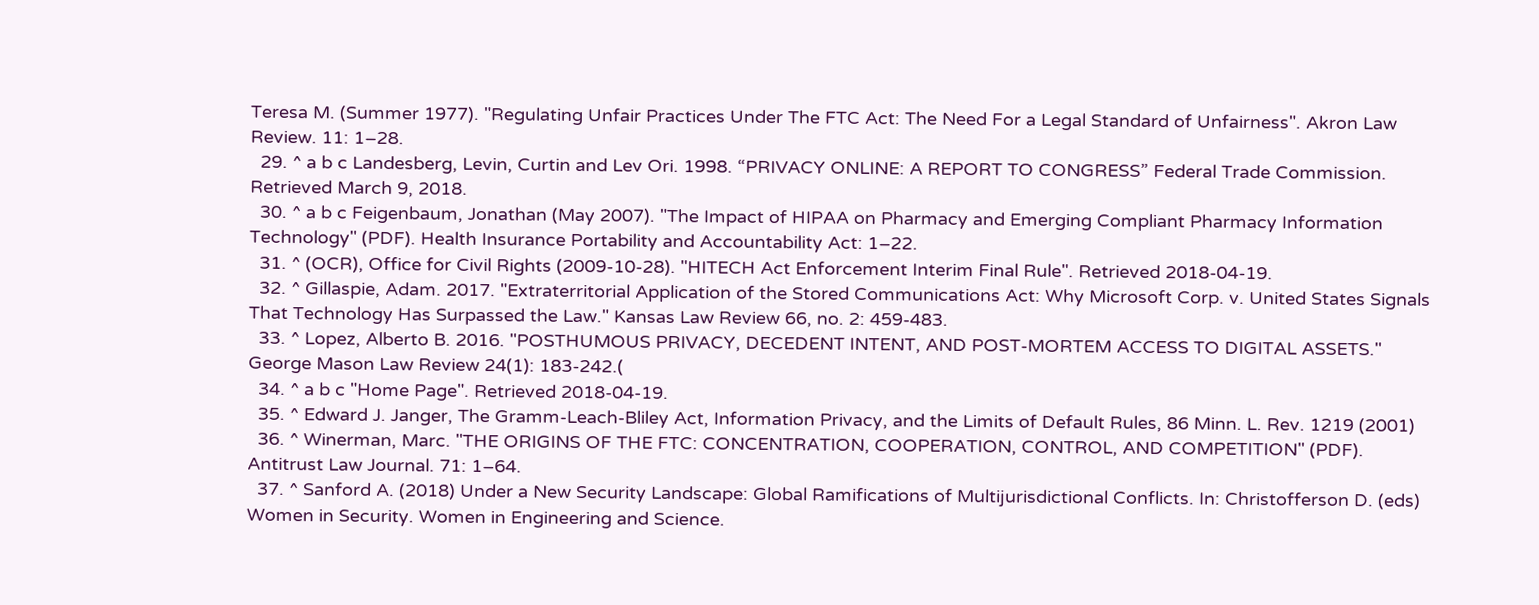Teresa M. (Summer 1977). "Regulating Unfair Practices Under The FTC Act: The Need For a Legal Standard of Unfairness". Akron Law Review. 11: 1–28.
  29. ^ a b c Landesberg, Levin, Curtin and Lev Ori. 1998. “PRIVACY ONLINE: A REPORT TO CONGRESS” Federal Trade Commission. Retrieved March 9, 2018.
  30. ^ a b c Feigenbaum, Jonathan (May 2007). "The Impact of HIPAA on Pharmacy and Emerging Compliant Pharmacy Information Technology" (PDF). Health Insurance Portability and Accountability Act: 1–22.
  31. ^ (OCR), Office for Civil Rights (2009-10-28). "HITECH Act Enforcement Interim Final Rule". Retrieved 2018-04-19.
  32. ^ Gillaspie, Adam. 2017. "Extraterritorial Application of the Stored Communications Act: Why Microsoft Corp. v. United States Signals That Technology Has Surpassed the Law." Kansas Law Review 66, no. 2: 459-483.
  33. ^ Lopez, Alberto B. 2016. "POSTHUMOUS PRIVACY, DECEDENT INTENT, AND POST-MORTEM ACCESS TO DIGITAL ASSETS." George Mason Law Review 24(1): 183-242.(
  34. ^ a b c "Home Page". Retrieved 2018-04-19.
  35. ^ Edward J. Janger, The Gramm-Leach-Bliley Act, Information Privacy, and the Limits of Default Rules, 86 Minn. L. Rev. 1219 (2001)
  36. ^ Winerman, Marc. "THE ORIGINS OF THE FTC: CONCENTRATION, COOPERATION, CONTROL, AND COMPETITION" (PDF). Antitrust Law Journal. 71: 1–64.
  37. ^ Sanford A. (2018) Under a New Security Landscape: Global Ramifications of Multijurisdictional Conflicts. In: Christofferson D. (eds) Women in Security. Women in Engineering and Science.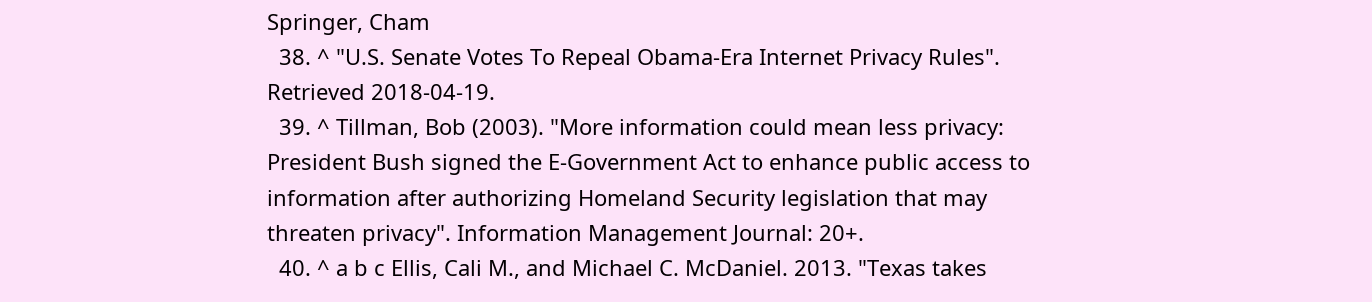Springer, Cham
  38. ^ "U.S. Senate Votes To Repeal Obama-Era Internet Privacy Rules". Retrieved 2018-04-19.
  39. ^ Tillman, Bob (2003). "More information could mean less privacy: President Bush signed the E-Government Act to enhance public access to information after authorizing Homeland Security legislation that may threaten privacy". Information Management Journal: 20+.
  40. ^ a b c Ellis, Cali M., and Michael C. McDaniel. 2013. "Texas takes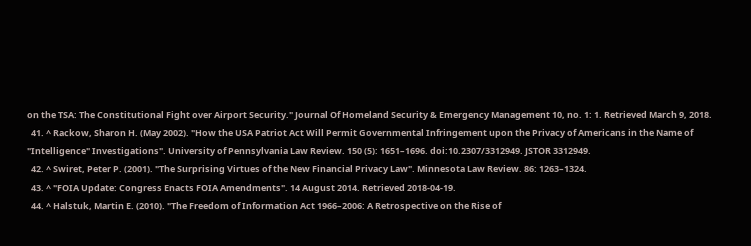on the TSA: The Constitutional Fight over Airport Security." Journal Of Homeland Security & Emergency Management 10, no. 1: 1. Retrieved March 9, 2018.
  41. ^ Rackow, Sharon H. (May 2002). "How the USA Patriot Act Will Permit Governmental Infringement upon the Privacy of Americans in the Name of "Intelligence" Investigations". University of Pennsylvania Law Review. 150 (5): 1651–1696. doi:10.2307/3312949. JSTOR 3312949.
  42. ^ Swiret, Peter P. (2001). "The Surprising Virtues of the New Financial Privacy Law". Minnesota Law Review. 86: 1263–1324.
  43. ^ "FOIA Update: Congress Enacts FOIA Amendments". 14 August 2014. Retrieved 2018-04-19.
  44. ^ Halstuk, Martin E. (2010). "The Freedom of Information Act 1966–2006: A Retrospective on the Rise of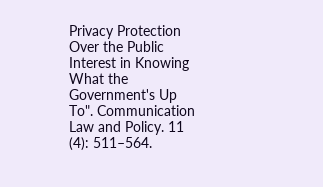Privacy Protection Over the Public Interest in Knowing What the Government's Up To". Communication Law and Policy. 11 (4): 511–564.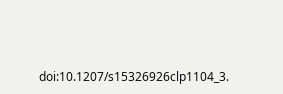doi:10.1207/s15326926clp1104_3.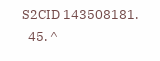S2CID 143508181.
  45. ^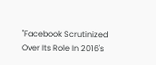"Facebook Scrutinized Over Its Role In 2016's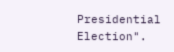Presidential Election".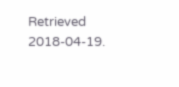Retrieved 2018-04-19.